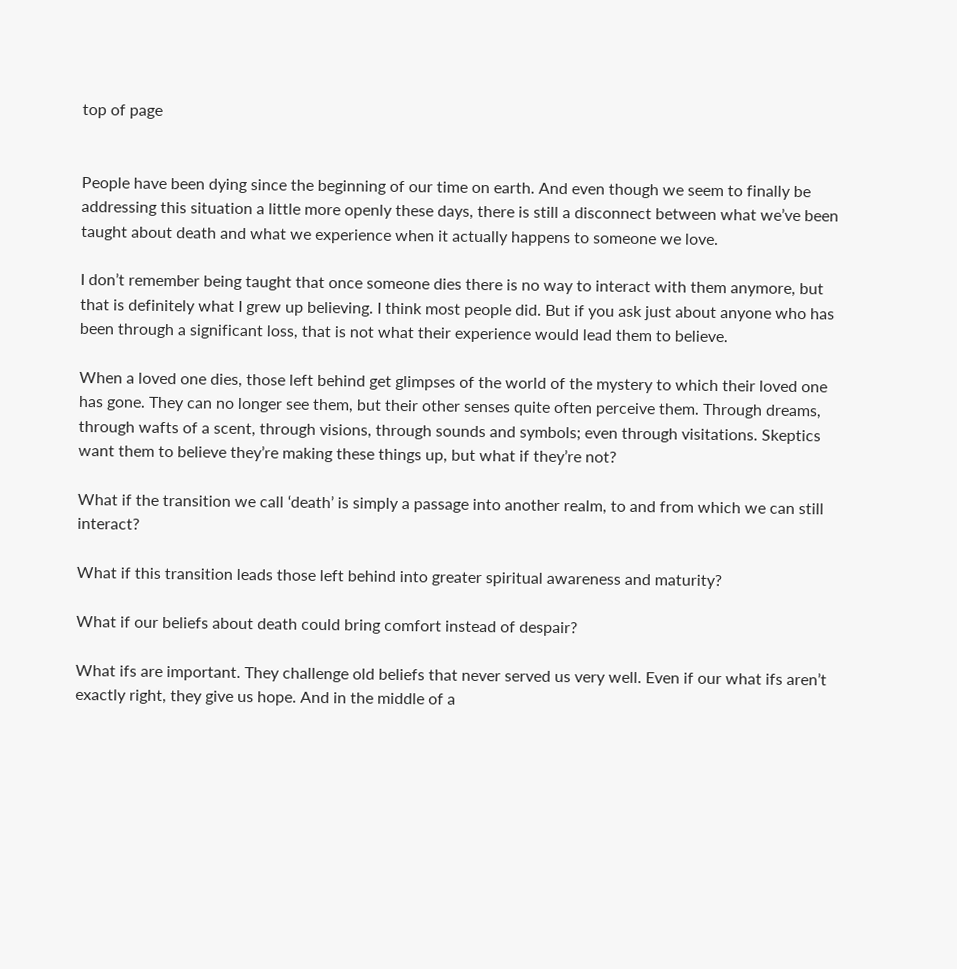top of page


People have been dying since the beginning of our time on earth. And even though we seem to finally be addressing this situation a little more openly these days, there is still a disconnect between what we’ve been taught about death and what we experience when it actually happens to someone we love.

I don’t remember being taught that once someone dies there is no way to interact with them anymore, but that is definitely what I grew up believing. I think most people did. But if you ask just about anyone who has been through a significant loss, that is not what their experience would lead them to believe.

When a loved one dies, those left behind get glimpses of the world of the mystery to which their loved one has gone. They can no longer see them, but their other senses quite often perceive them. Through dreams, through wafts of a scent, through visions, through sounds and symbols; even through visitations. Skeptics want them to believe they’re making these things up, but what if they’re not?

What if the transition we call ‘death’ is simply a passage into another realm, to and from which we can still interact?

What if this transition leads those left behind into greater spiritual awareness and maturity?

What if our beliefs about death could bring comfort instead of despair?

What ifs are important. They challenge old beliefs that never served us very well. Even if our what ifs aren’t exactly right, they give us hope. And in the middle of a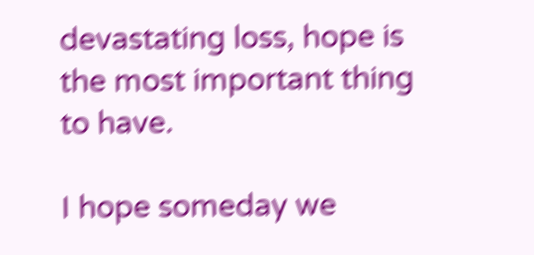devastating loss, hope is the most important thing to have.

I hope someday we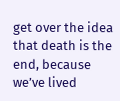get over the idea that death is the end, because we’ve lived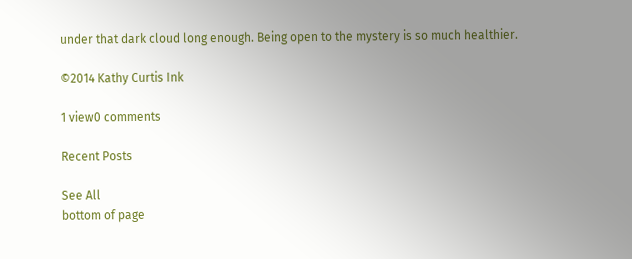under that dark cloud long enough. Being open to the mystery is so much healthier.

©2014 Kathy Curtis Ink

1 view0 comments

Recent Posts

See All
bottom of page